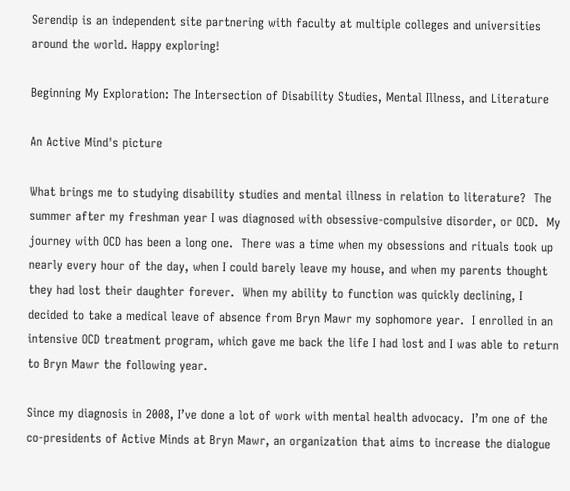Serendip is an independent site partnering with faculty at multiple colleges and universities around the world. Happy exploring!

Beginning My Exploration: The Intersection of Disability Studies, Mental Illness, and Literature

An Active Mind's picture

What brings me to studying disability studies and mental illness in relation to literature?  The summer after my freshman year I was diagnosed with obsessive-compulsive disorder, or OCD.  My journey with OCD has been a long one.  There was a time when my obsessions and rituals took up nearly every hour of the day, when I could barely leave my house, and when my parents thought they had lost their daughter forever.  When my ability to function was quickly declining, I decided to take a medical leave of absence from Bryn Mawr my sophomore year.  I enrolled in an intensive OCD treatment program, which gave me back the life I had lost and I was able to return to Bryn Mawr the following year.

Since my diagnosis in 2008, I’ve done a lot of work with mental health advocacy.  I’m one of the co-presidents of Active Minds at Bryn Mawr, an organization that aims to increase the dialogue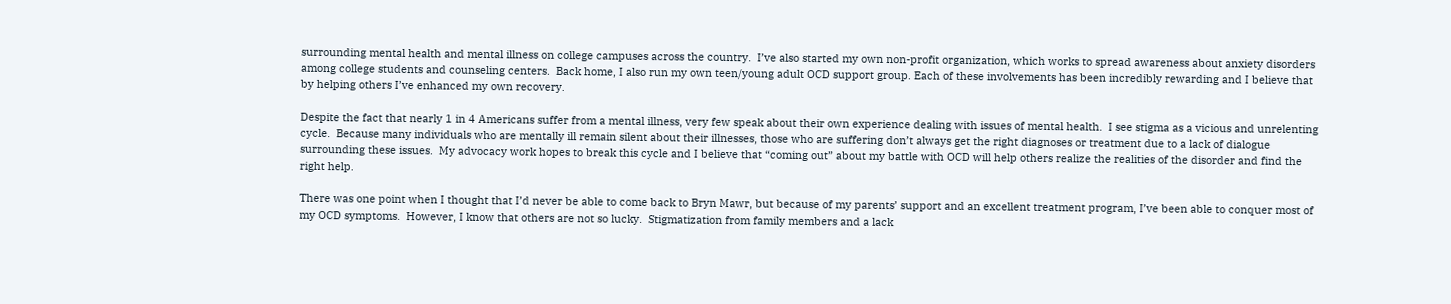surrounding mental health and mental illness on college campuses across the country.  I’ve also started my own non-profit organization, which works to spread awareness about anxiety disorders among college students and counseling centers.  Back home, I also run my own teen/young adult OCD support group. Each of these involvements has been incredibly rewarding and I believe that by helping others I’ve enhanced my own recovery.

Despite the fact that nearly 1 in 4 Americans suffer from a mental illness, very few speak about their own experience dealing with issues of mental health.  I see stigma as a vicious and unrelenting cycle.  Because many individuals who are mentally ill remain silent about their illnesses, those who are suffering don’t always get the right diagnoses or treatment due to a lack of dialogue surrounding these issues.  My advocacy work hopes to break this cycle and I believe that “coming out” about my battle with OCD will help others realize the realities of the disorder and find the right help.

There was one point when I thought that I’d never be able to come back to Bryn Mawr, but because of my parents’ support and an excellent treatment program, I’ve been able to conquer most of my OCD symptoms.  However, I know that others are not so lucky.  Stigmatization from family members and a lack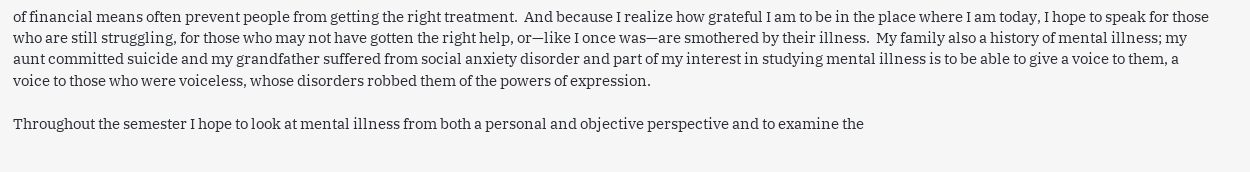of financial means often prevent people from getting the right treatment.  And because I realize how grateful I am to be in the place where I am today, I hope to speak for those who are still struggling, for those who may not have gotten the right help, or—like I once was—are smothered by their illness.  My family also a history of mental illness; my aunt committed suicide and my grandfather suffered from social anxiety disorder and part of my interest in studying mental illness is to be able to give a voice to them, a voice to those who were voiceless, whose disorders robbed them of the powers of expression.

Throughout the semester I hope to look at mental illness from both a personal and objective perspective and to examine the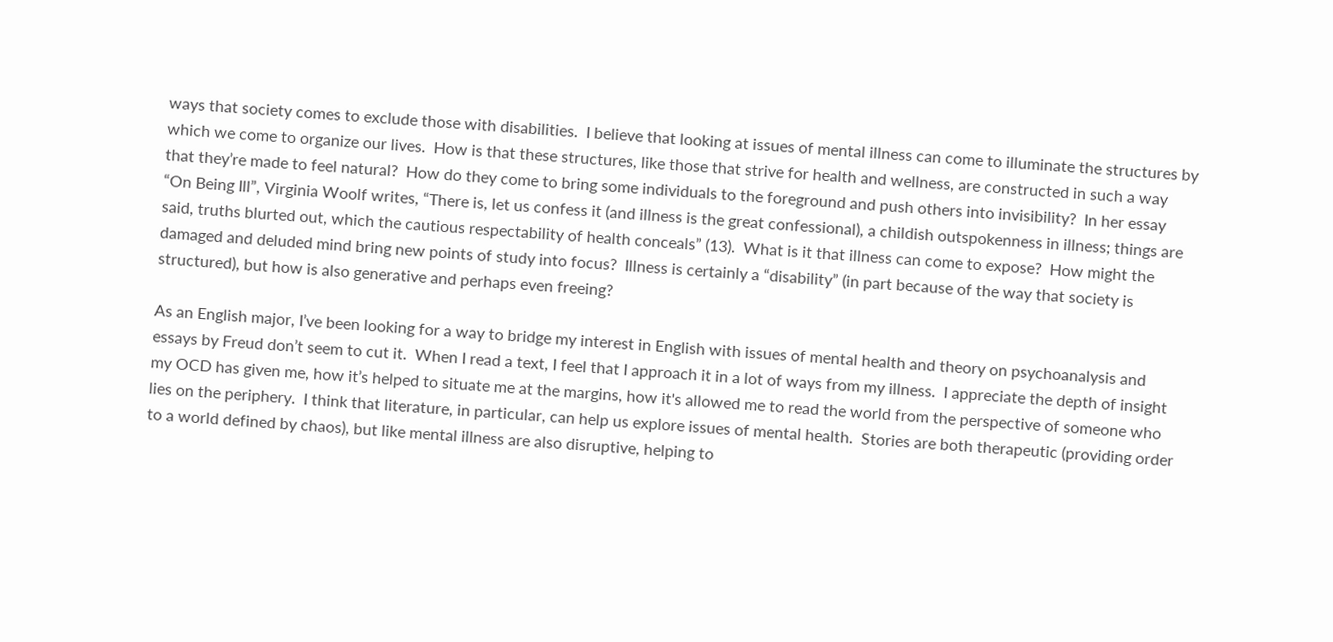ways that society comes to exclude those with disabilities.  I believe that looking at issues of mental illness can come to illuminate the structures by which we come to organize our lives.  How is that these structures, like those that strive for health and wellness, are constructed in such a way that they’re made to feel natural?  How do they come to bring some individuals to the foreground and push others into invisibility?  In her essay “On Being Ill”, Virginia Woolf writes, “There is, let us confess it (and illness is the great confessional), a childish outspokenness in illness; things are said, truths blurted out, which the cautious respectability of health conceals” (13).  What is it that illness can come to expose?  How might the damaged and deluded mind bring new points of study into focus?  Illness is certainly a “disability” (in part because of the way that society is structured), but how is also generative and perhaps even freeing?

As an English major, I’ve been looking for a way to bridge my interest in English with issues of mental health and theory on psychoanalysis and essays by Freud don’t seem to cut it.  When I read a text, I feel that I approach it in a lot of ways from my illness.  I appreciate the depth of insight my OCD has given me, how it’s helped to situate me at the margins, how it's allowed me to read the world from the perspective of someone who lies on the periphery.  I think that literature, in particular, can help us explore issues of mental health.  Stories are both therapeutic (providing order to a world defined by chaos), but like mental illness are also disruptive, helping to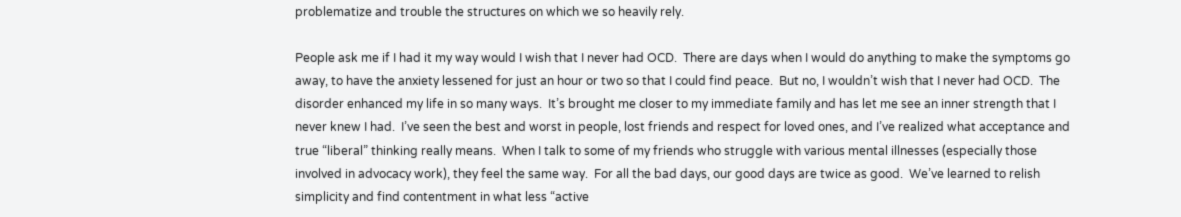problematize and trouble the structures on which we so heavily rely.

People ask me if I had it my way would I wish that I never had OCD.  There are days when I would do anything to make the symptoms go away, to have the anxiety lessened for just an hour or two so that I could find peace.  But no, I wouldn’t wish that I never had OCD.  The disorder enhanced my life in so many ways.  It’s brought me closer to my immediate family and has let me see an inner strength that I never knew I had.  I’ve seen the best and worst in people, lost friends and respect for loved ones, and I’ve realized what acceptance and true “liberal” thinking really means.  When I talk to some of my friends who struggle with various mental illnesses (especially those involved in advocacy work), they feel the same way.  For all the bad days, our good days are twice as good.  We’ve learned to relish simplicity and find contentment in what less “active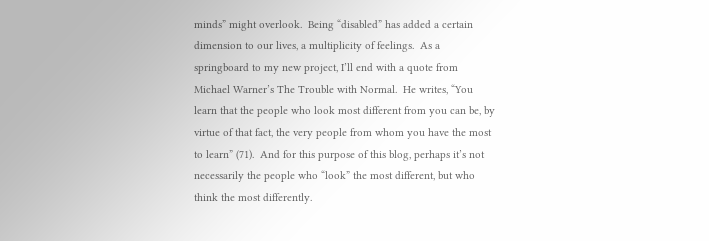minds” might overlook.  Being “disabled” has added a certain dimension to our lives, a multiplicity of feelings.  As a springboard to my new project, I’ll end with a quote from Michael Warner’s The Trouble with Normal.  He writes, “You learn that the people who look most different from you can be, by virtue of that fact, the very people from whom you have the most to learn” (71).  And for this purpose of this blog, perhaps it’s not necessarily the people who “look” the most different, but who think the most differently.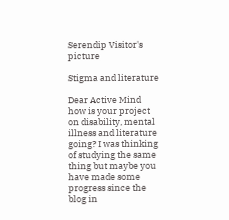Serendip Visitor's picture

Stigma and literature

Dear Active Mind how is your project on disability, mental illness and literature going? I was thinking of studying the same thing but maybe you have made some progress since the blog in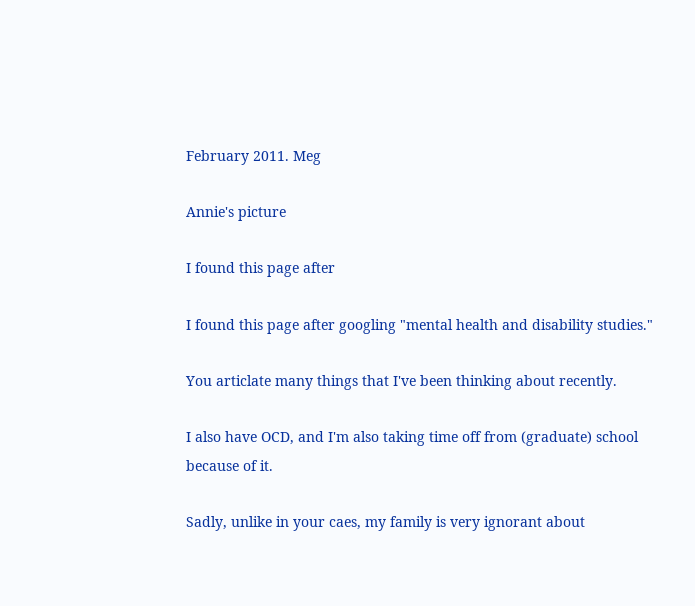February 2011. Meg

Annie's picture

I found this page after

I found this page after googling "mental health and disability studies."

You articlate many things that I've been thinking about recently.

I also have OCD, and I'm also taking time off from (graduate) school because of it.

Sadly, unlike in your caes, my family is very ignorant about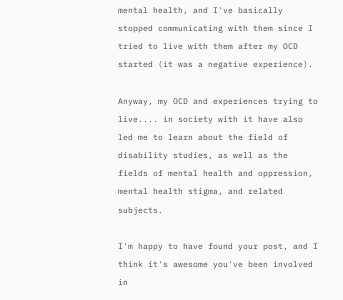mental health, and I've basically stopped communicating with them since I tried to live with them after my OCD started (it was a negative experience).

Anyway, my OCD and experiences trying to live.... in society with it have also led me to learn about the field of disability studies, as well as the fields of mental health and oppression, mental health stigma, and related subjects.

I'm happy to have found your post, and I think it's awesome you've been involved in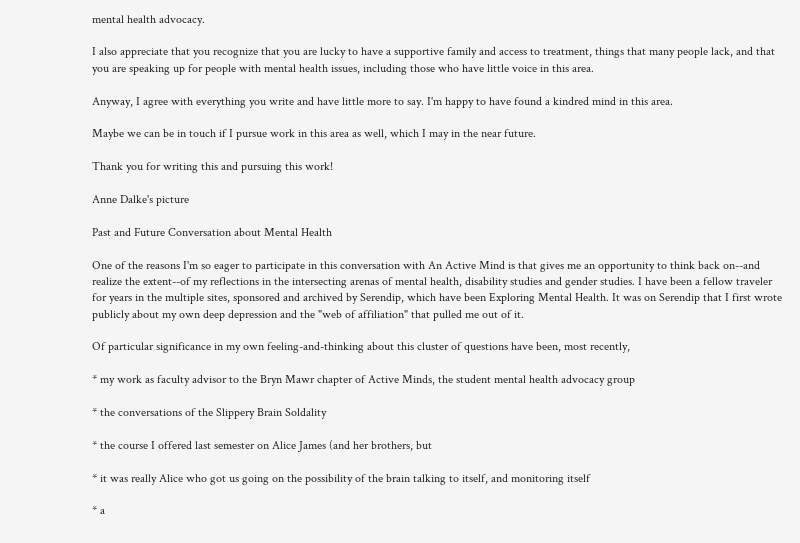mental health advocacy.

I also appreciate that you recognize that you are lucky to have a supportive family and access to treatment, things that many people lack, and that you are speaking up for people with mental health issues, including those who have little voice in this area.

Anyway, I agree with everything you write and have little more to say. I'm happy to have found a kindred mind in this area.

Maybe we can be in touch if I pursue work in this area as well, which I may in the near future.

Thank you for writing this and pursuing this work!

Anne Dalke's picture

Past and Future Conversation about Mental Health

One of the reasons I'm so eager to participate in this conversation with An Active Mind is that gives me an opportunity to think back on--and realize the extent--of my reflections in the intersecting arenas of mental health, disability studies and gender studies. I have been a fellow traveler for years in the multiple sites, sponsored and archived by Serendip, which have been Exploring Mental Health. It was on Serendip that I first wrote publicly about my own deep depression and the "web of affiliation" that pulled me out of it.

Of particular significance in my own feeling-and-thinking about this cluster of questions have been, most recently,

* my work as faculty advisor to the Bryn Mawr chapter of Active Minds, the student mental health advocacy group

* the conversations of the Slippery Brain Soldality

* the course I offered last semester on Alice James (and her brothers, but

* it was really Alice who got us going on the possibility of the brain talking to itself, and monitoring itself

* a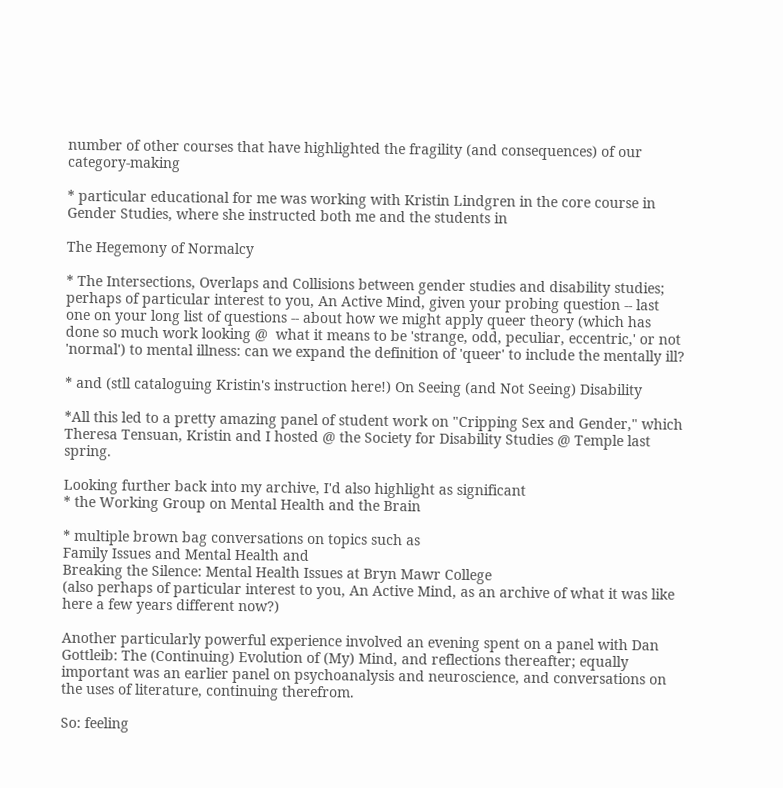number of other courses that have highlighted the fragility (and consequences) of our category-making

* particular educational for me was working with Kristin Lindgren in the core course in Gender Studies, where she instructed both me and the students in

The Hegemony of Normalcy

* The Intersections, Overlaps and Collisions between gender studies and disability studies; perhaps of particular interest to you, An Active Mind, given your probing question -- last one on your long list of questions -- about how we might apply queer theory (which has done so much work looking @  what it means to be 'strange, odd, peculiar, eccentric,' or not 'normal') to mental illness: can we expand the definition of 'queer' to include the mentally ill?

* and (stll cataloguing Kristin's instruction here!) On Seeing (and Not Seeing) Disability

*All this led to a pretty amazing panel of student work on "Cripping Sex and Gender," which Theresa Tensuan, Kristin and I hosted @ the Society for Disability Studies @ Temple last spring.

Looking further back into my archive, I'd also highlight as significant
* the Working Group on Mental Health and the Brain

* multiple brown bag conversations on topics such as
Family Issues and Mental Health and
Breaking the Silence: Mental Health Issues at Bryn Mawr College
(also perhaps of particular interest to you, An Active Mind, as an archive of what it was like here a few years different now?)

Another particularly powerful experience involved an evening spent on a panel with Dan Gottleib: The (Continuing) Evolution of (My) Mind, and reflections thereafter; equally important was an earlier panel on psychoanalysis and neuroscience, and conversations on the uses of literature, continuing therefrom.

So: feeling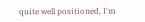quite well positioned, I'm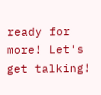ready for more! Let's get talking!